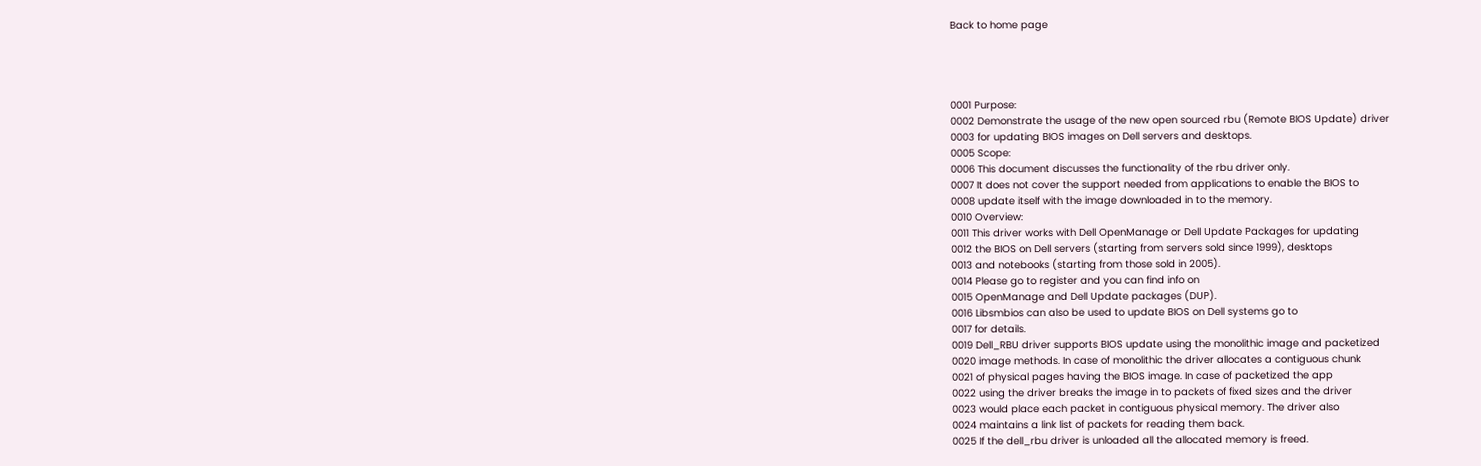Back to home page




0001 Purpose:
0002 Demonstrate the usage of the new open sourced rbu (Remote BIOS Update) driver
0003 for updating BIOS images on Dell servers and desktops.
0005 Scope:
0006 This document discusses the functionality of the rbu driver only.
0007 It does not cover the support needed from applications to enable the BIOS to
0008 update itself with the image downloaded in to the memory.
0010 Overview:
0011 This driver works with Dell OpenManage or Dell Update Packages for updating
0012 the BIOS on Dell servers (starting from servers sold since 1999), desktops
0013 and notebooks (starting from those sold in 2005).
0014 Please go to register and you can find info on
0015 OpenManage and Dell Update packages (DUP).
0016 Libsmbios can also be used to update BIOS on Dell systems go to
0017 for details.
0019 Dell_RBU driver supports BIOS update using the monolithic image and packetized
0020 image methods. In case of monolithic the driver allocates a contiguous chunk
0021 of physical pages having the BIOS image. In case of packetized the app
0022 using the driver breaks the image in to packets of fixed sizes and the driver
0023 would place each packet in contiguous physical memory. The driver also
0024 maintains a link list of packets for reading them back.
0025 If the dell_rbu driver is unloaded all the allocated memory is freed.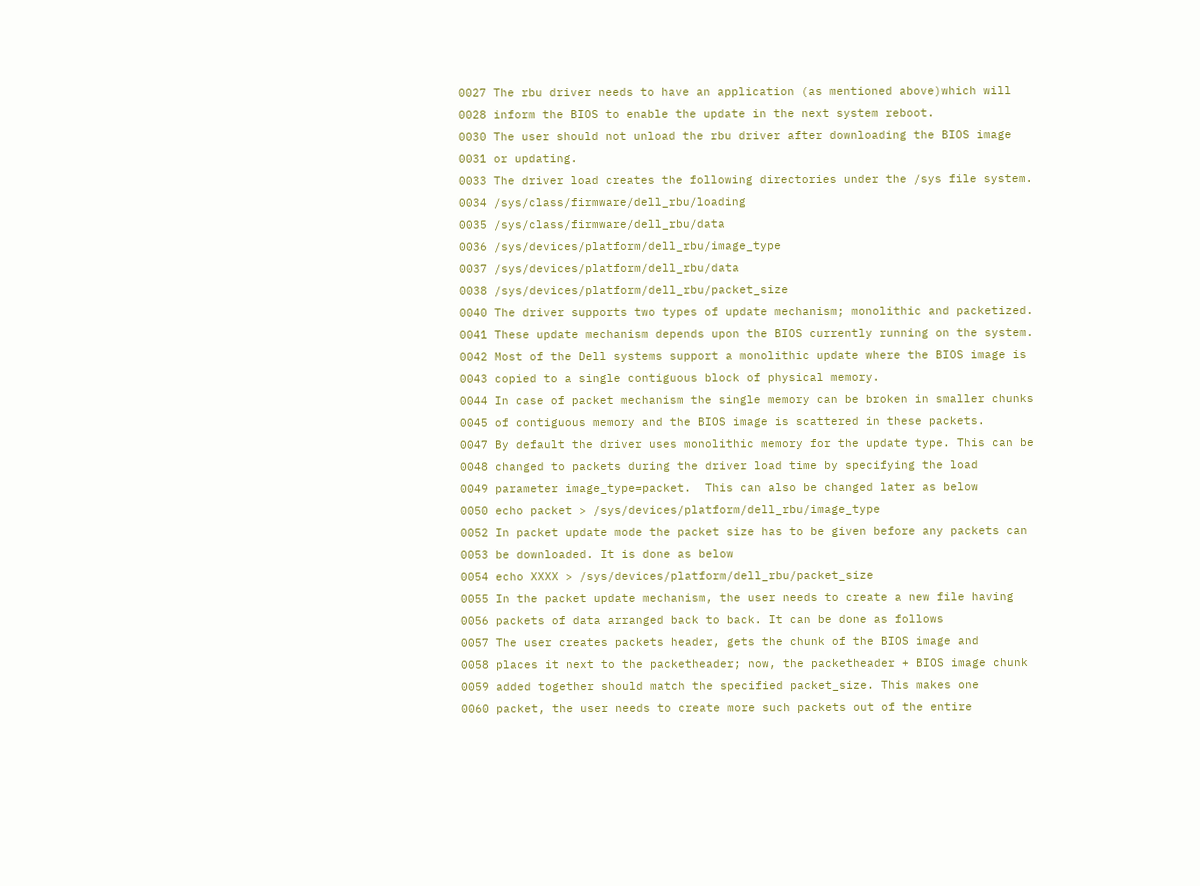0027 The rbu driver needs to have an application (as mentioned above)which will
0028 inform the BIOS to enable the update in the next system reboot.
0030 The user should not unload the rbu driver after downloading the BIOS image
0031 or updating.
0033 The driver load creates the following directories under the /sys file system.
0034 /sys/class/firmware/dell_rbu/loading
0035 /sys/class/firmware/dell_rbu/data
0036 /sys/devices/platform/dell_rbu/image_type
0037 /sys/devices/platform/dell_rbu/data
0038 /sys/devices/platform/dell_rbu/packet_size
0040 The driver supports two types of update mechanism; monolithic and packetized.
0041 These update mechanism depends upon the BIOS currently running on the system.
0042 Most of the Dell systems support a monolithic update where the BIOS image is
0043 copied to a single contiguous block of physical memory.
0044 In case of packet mechanism the single memory can be broken in smaller chunks
0045 of contiguous memory and the BIOS image is scattered in these packets.
0047 By default the driver uses monolithic memory for the update type. This can be
0048 changed to packets during the driver load time by specifying the load
0049 parameter image_type=packet.  This can also be changed later as below
0050 echo packet > /sys/devices/platform/dell_rbu/image_type
0052 In packet update mode the packet size has to be given before any packets can
0053 be downloaded. It is done as below
0054 echo XXXX > /sys/devices/platform/dell_rbu/packet_size
0055 In the packet update mechanism, the user needs to create a new file having
0056 packets of data arranged back to back. It can be done as follows
0057 The user creates packets header, gets the chunk of the BIOS image and
0058 places it next to the packetheader; now, the packetheader + BIOS image chunk
0059 added together should match the specified packet_size. This makes one
0060 packet, the user needs to create more such packets out of the entire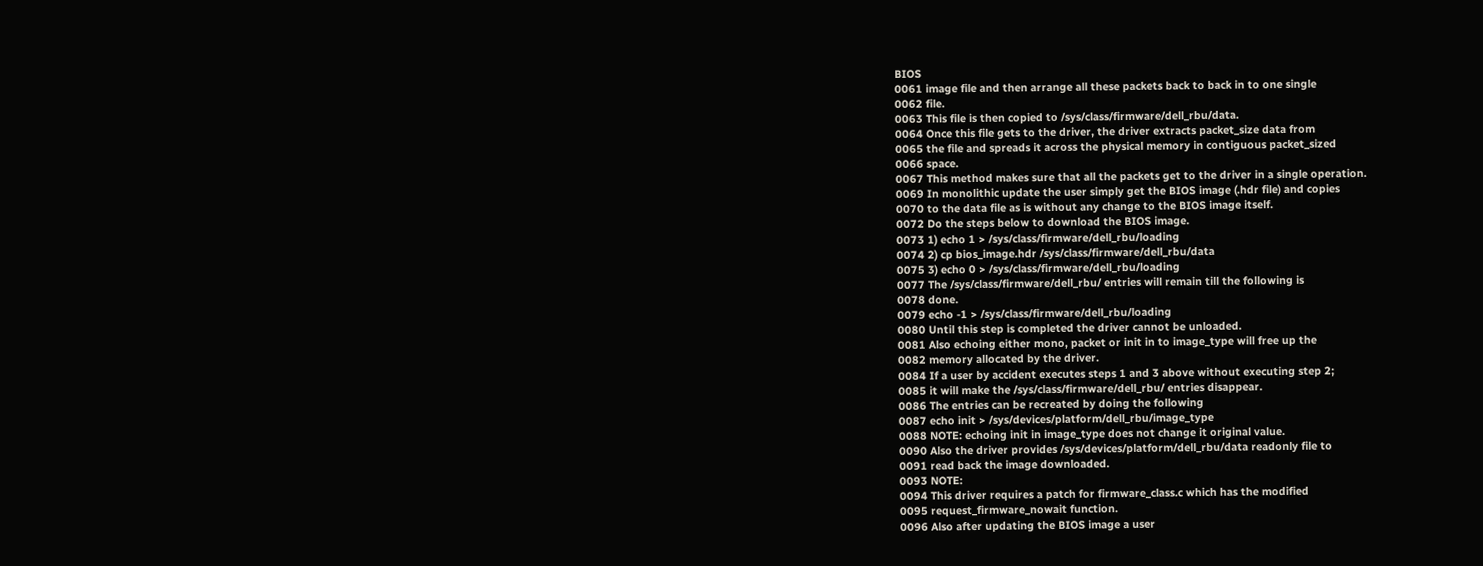BIOS
0061 image file and then arrange all these packets back to back in to one single
0062 file.
0063 This file is then copied to /sys/class/firmware/dell_rbu/data.
0064 Once this file gets to the driver, the driver extracts packet_size data from
0065 the file and spreads it across the physical memory in contiguous packet_sized
0066 space.
0067 This method makes sure that all the packets get to the driver in a single operation.
0069 In monolithic update the user simply get the BIOS image (.hdr file) and copies
0070 to the data file as is without any change to the BIOS image itself.
0072 Do the steps below to download the BIOS image.
0073 1) echo 1 > /sys/class/firmware/dell_rbu/loading
0074 2) cp bios_image.hdr /sys/class/firmware/dell_rbu/data
0075 3) echo 0 > /sys/class/firmware/dell_rbu/loading
0077 The /sys/class/firmware/dell_rbu/ entries will remain till the following is
0078 done.
0079 echo -1 > /sys/class/firmware/dell_rbu/loading
0080 Until this step is completed the driver cannot be unloaded.
0081 Also echoing either mono, packet or init in to image_type will free up the
0082 memory allocated by the driver.
0084 If a user by accident executes steps 1 and 3 above without executing step 2;
0085 it will make the /sys/class/firmware/dell_rbu/ entries disappear.
0086 The entries can be recreated by doing the following
0087 echo init > /sys/devices/platform/dell_rbu/image_type
0088 NOTE: echoing init in image_type does not change it original value.
0090 Also the driver provides /sys/devices/platform/dell_rbu/data readonly file to
0091 read back the image downloaded.
0093 NOTE:
0094 This driver requires a patch for firmware_class.c which has the modified
0095 request_firmware_nowait function.
0096 Also after updating the BIOS image a user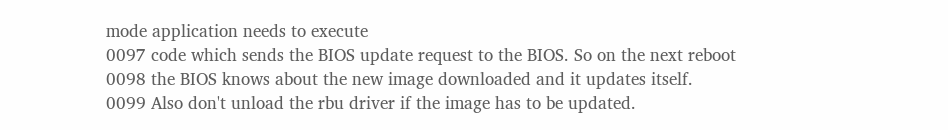mode application needs to execute
0097 code which sends the BIOS update request to the BIOS. So on the next reboot
0098 the BIOS knows about the new image downloaded and it updates itself.
0099 Also don't unload the rbu driver if the image has to be updated.